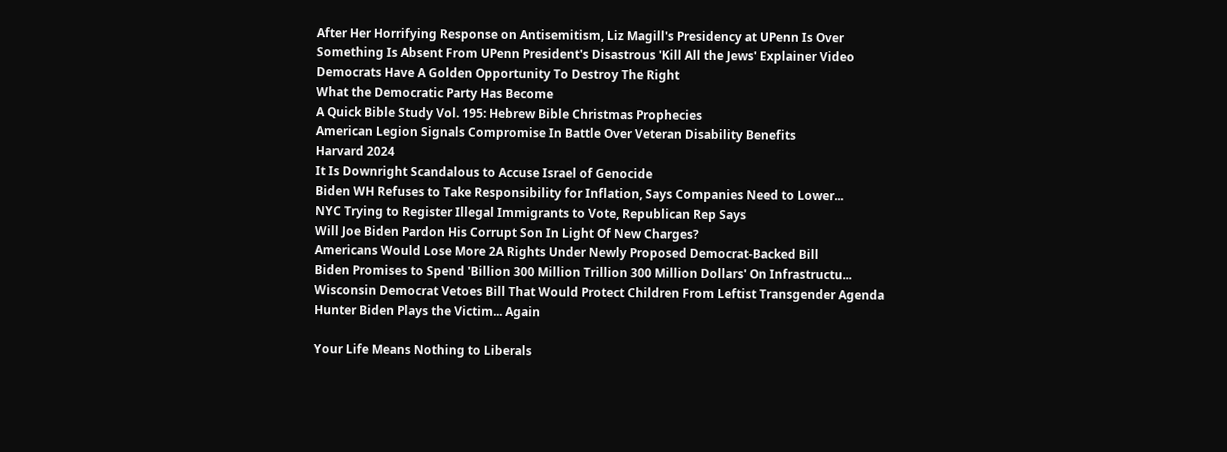After Her Horrifying Response on Antisemitism, Liz Magill's Presidency at UPenn Is Over
Something Is Absent From UPenn President's Disastrous 'Kill All the Jews' Explainer Video
Democrats Have A Golden Opportunity To Destroy The Right
What the Democratic Party Has Become
A Quick Bible Study Vol. 195: Hebrew Bible Christmas Prophecies
American Legion Signals Compromise In Battle Over Veteran Disability Benefits
Harvard 2024
It Is Downright Scandalous to Accuse Israel of Genocide
Biden WH Refuses to Take Responsibility for Inflation, Says Companies Need to Lower...
NYC Trying to Register Illegal Immigrants to Vote, Republican Rep Says
Will Joe Biden Pardon His Corrupt Son In Light Of New Charges?
Americans Would Lose More 2A Rights Under Newly Proposed Democrat-Backed Bill
Biden Promises to Spend 'Billion 300 Million Trillion 300 Million Dollars' On Infrastructu...
Wisconsin Democrat Vetoes Bill That Would Protect Children From Leftist Transgender Agenda
Hunter Biden Plays the Victim... Again

Your Life Means Nothing to Liberals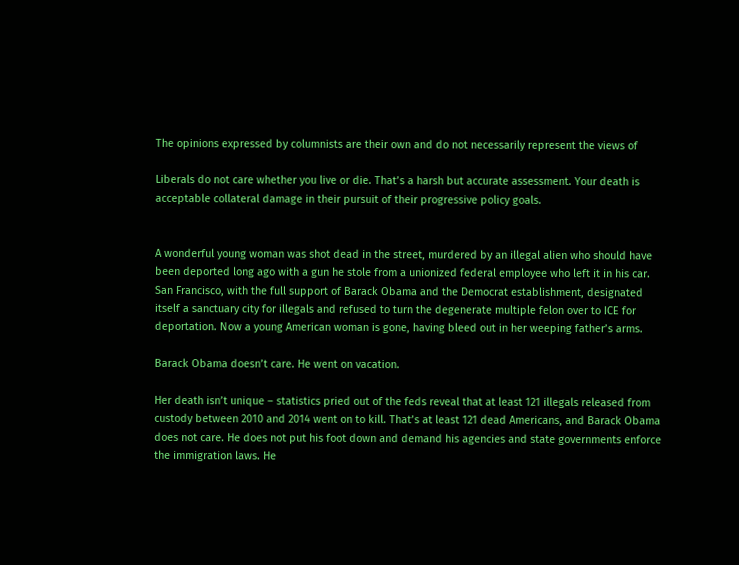The opinions expressed by columnists are their own and do not necessarily represent the views of

Liberals do not care whether you live or die. That’s a harsh but accurate assessment. Your death is acceptable collateral damage in their pursuit of their progressive policy goals.


A wonderful young woman was shot dead in the street, murdered by an illegal alien who should have been deported long ago with a gun he stole from a unionized federal employee who left it in his car. San Francisco, with the full support of Barack Obama and the Democrat establishment, designated itself a sanctuary city for illegals and refused to turn the degenerate multiple felon over to ICE for deportation. Now a young American woman is gone, having bleed out in her weeping father’s arms.

Barack Obama doesn’t care. He went on vacation.

Her death isn’t unique – statistics pried out of the feds reveal that at least 121 illegals released from custody between 2010 and 2014 went on to kill. That’s at least 121 dead Americans, and Barack Obama does not care. He does not put his foot down and demand his agencies and state governments enforce the immigration laws. He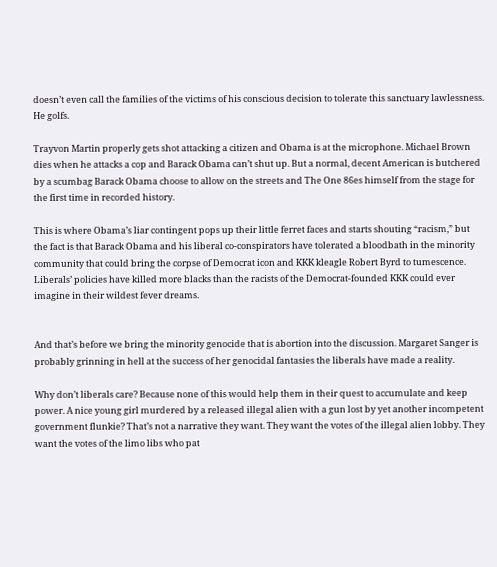doesn’t even call the families of the victims of his conscious decision to tolerate this sanctuary lawlessness. He golfs.

Trayvon Martin properly gets shot attacking a citizen and Obama is at the microphone. Michael Brown dies when he attacks a cop and Barack Obama can’t shut up. But a normal, decent American is butchered by a scumbag Barack Obama choose to allow on the streets and The One 86es himself from the stage for the first time in recorded history.

This is where Obama’s liar contingent pops up their little ferret faces and starts shouting “racism,” but the fact is that Barack Obama and his liberal co-conspirators have tolerated a bloodbath in the minority community that could bring the corpse of Democrat icon and KKK kleagle Robert Byrd to tumescence. Liberals’ policies have killed more blacks than the racists of the Democrat-founded KKK could ever imagine in their wildest fever dreams.


And that’s before we bring the minority genocide that is abortion into the discussion. Margaret Sanger is probably grinning in hell at the success of her genocidal fantasies the liberals have made a reality.

Why don’t liberals care? Because none of this would help them in their quest to accumulate and keep power. A nice young girl murdered by a released illegal alien with a gun lost by yet another incompetent government flunkie? That’s not a narrative they want. They want the votes of the illegal alien lobby. They want the votes of the limo libs who pat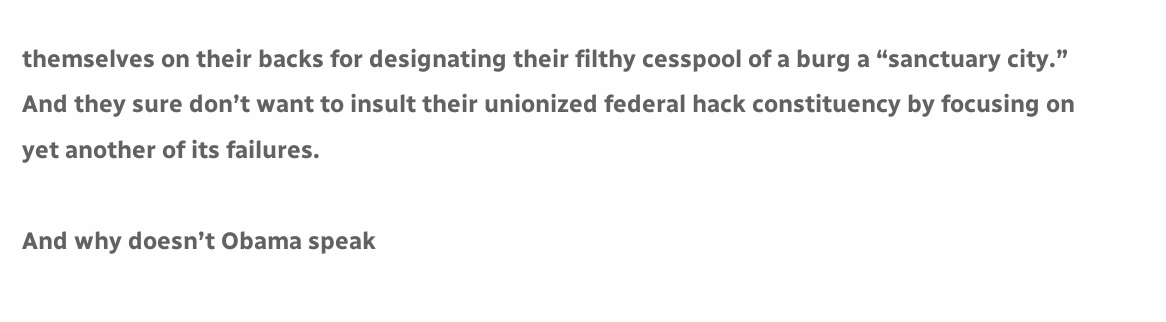themselves on their backs for designating their filthy cesspool of a burg a “sanctuary city.” And they sure don’t want to insult their unionized federal hack constituency by focusing on yet another of its failures.

And why doesn’t Obama speak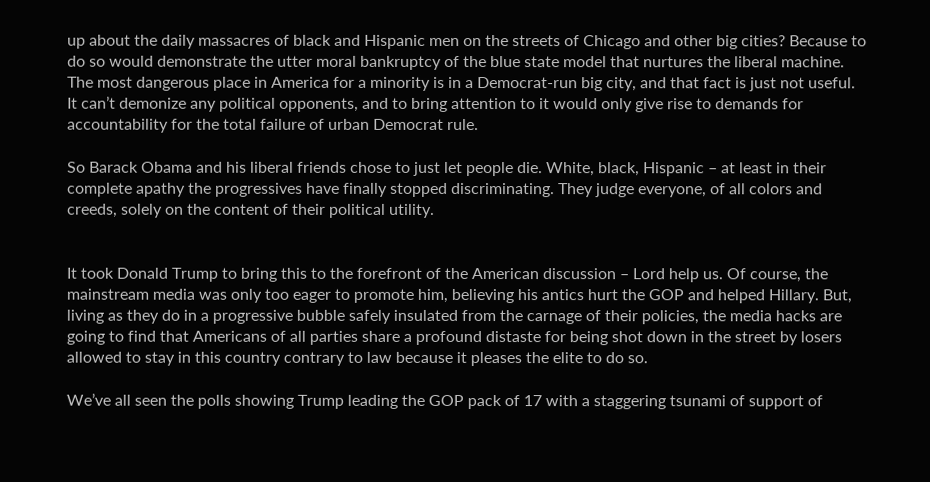up about the daily massacres of black and Hispanic men on the streets of Chicago and other big cities? Because to do so would demonstrate the utter moral bankruptcy of the blue state model that nurtures the liberal machine. The most dangerous place in America for a minority is in a Democrat-run big city, and that fact is just not useful. It can’t demonize any political opponents, and to bring attention to it would only give rise to demands for accountability for the total failure of urban Democrat rule.

So Barack Obama and his liberal friends chose to just let people die. White, black, Hispanic – at least in their complete apathy the progressives have finally stopped discriminating. They judge everyone, of all colors and creeds, solely on the content of their political utility.


It took Donald Trump to bring this to the forefront of the American discussion – Lord help us. Of course, the mainstream media was only too eager to promote him, believing his antics hurt the GOP and helped Hillary. But, living as they do in a progressive bubble safely insulated from the carnage of their policies, the media hacks are going to find that Americans of all parties share a profound distaste for being shot down in the street by losers allowed to stay in this country contrary to law because it pleases the elite to do so.

We’ve all seen the polls showing Trump leading the GOP pack of 17 with a staggering tsunami of support of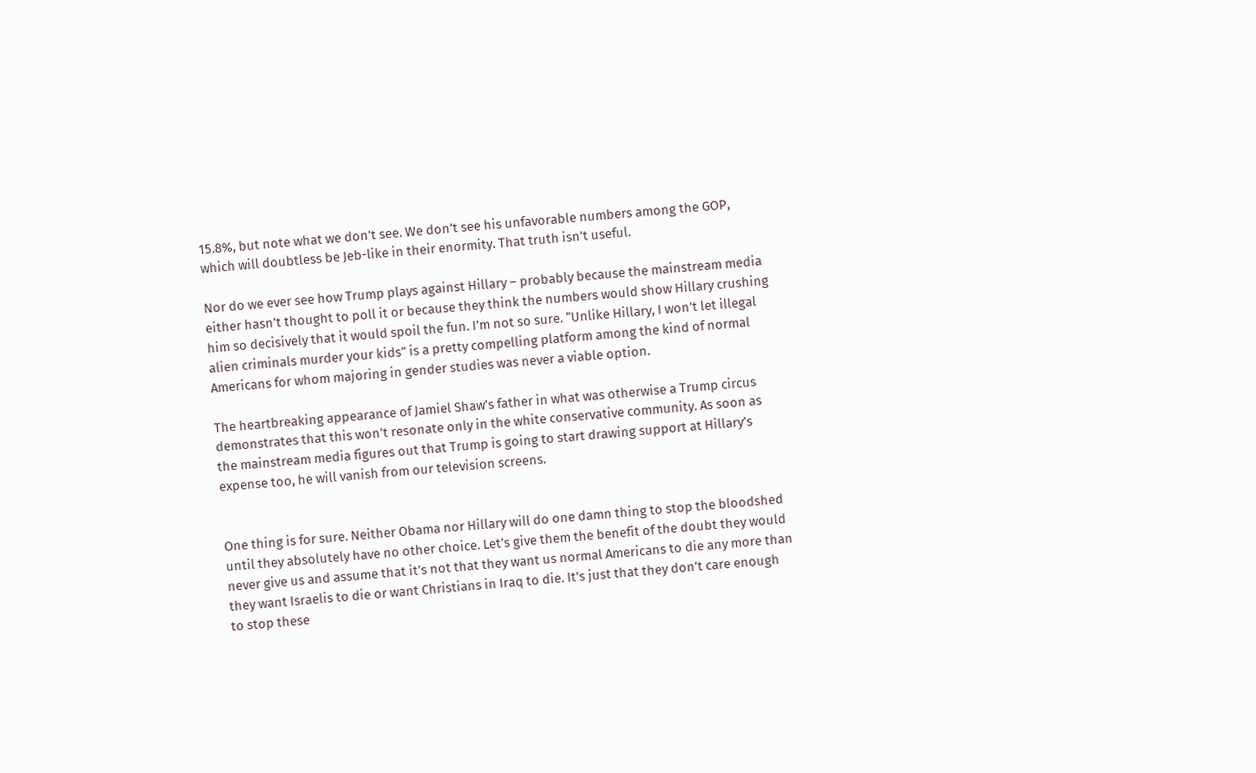15.8%, but note what we don’t see. We don’t see his unfavorable numbers among the GOP, which will doubtless be Jeb-like in their enormity. That truth isn’t useful.

Nor do we ever see how Trump plays against Hillary – probably because the mainstream media either hasn’t thought to poll it or because they think the numbers would show Hillary crushing him so decisively that it would spoil the fun. I’m not so sure. “Unlike Hillary, I won’t let illegal alien criminals murder your kids” is a pretty compelling platform among the kind of normal Americans for whom majoring in gender studies was never a viable option.

The heartbreaking appearance of Jamiel Shaw’s father in what was otherwise a Trump circus demonstrates that this won’t resonate only in the white conservative community. As soon as the mainstream media figures out that Trump is going to start drawing support at Hillary’s expense too, he will vanish from our television screens.


One thing is for sure. Neither Obama nor Hillary will do one damn thing to stop the bloodshed until they absolutely have no other choice. Let’s give them the benefit of the doubt they would never give us and assume that it’s not that they want us normal Americans to die any more than they want Israelis to die or want Christians in Iraq to die. It’s just that they don’t care enough to stop these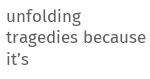unfolding tragedies because it’s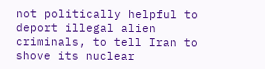not politically helpful to deport illegal alien criminals, to tell Iran to shove its nuclear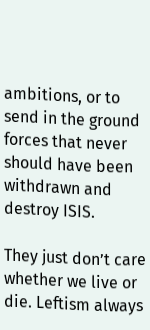ambitions, or to send in the ground forces that never should have been withdrawn and destroy ISIS.

They just don’t care whether we live or die. Leftism always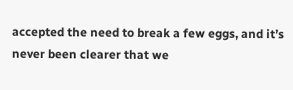accepted the need to break a few eggs, and it’s never been clearer that we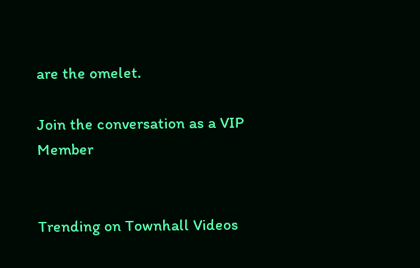are the omelet.

Join the conversation as a VIP Member


Trending on Townhall Videos